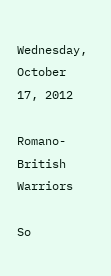Wednesday, October 17, 2012

Romano-British Warriors

So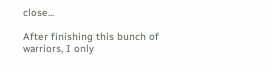close...

After finishing this bunch of warriors, I only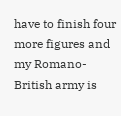have to finish four more figures and my Romano-British army is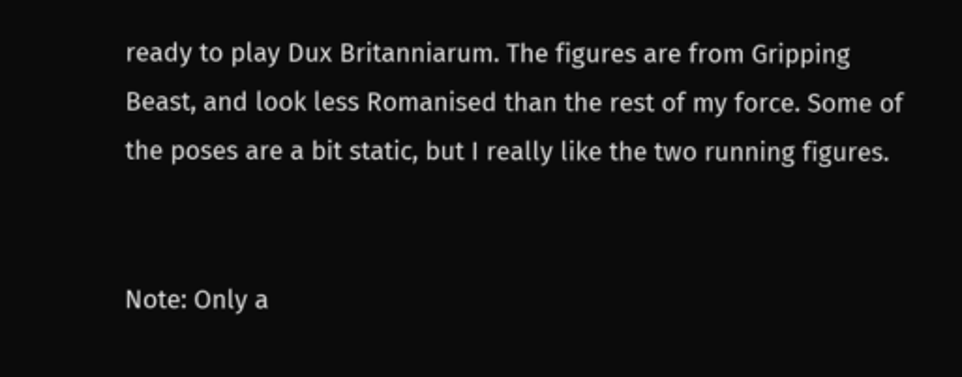ready to play Dux Britanniarum. The figures are from Gripping Beast, and look less Romanised than the rest of my force. Some of the poses are a bit static, but I really like the two running figures.


Note: Only a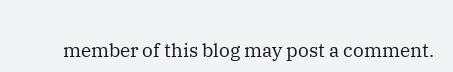member of this blog may post a comment.